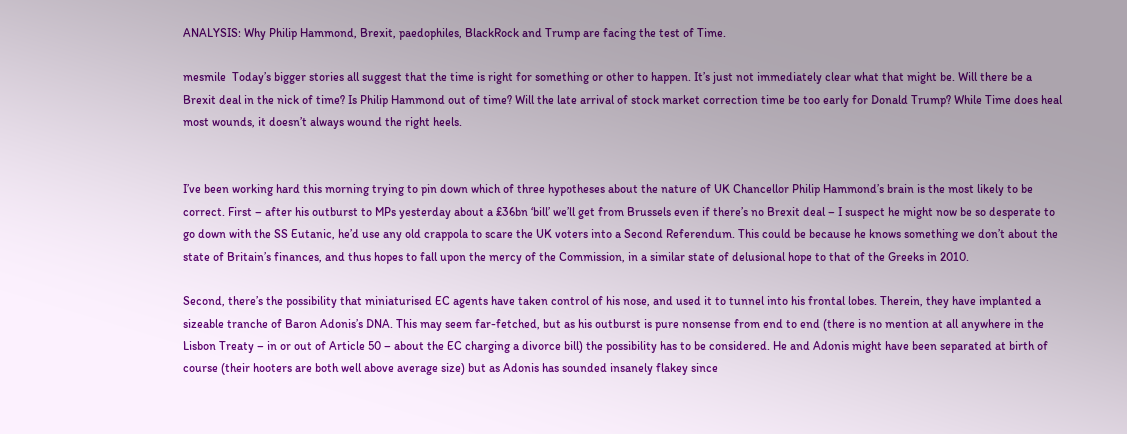ANALYSIS: Why Philip Hammond, Brexit, paedophiles, BlackRock and Trump are facing the test of Time.

mesmile  Today’s bigger stories all suggest that the time is right for something or other to happen. It’s just not immediately clear what that might be. Will there be a Brexit deal in the nick of time? Is Philip Hammond out of time? Will the late arrival of stock market correction time be too early for Donald Trump? While Time does heal most wounds, it doesn’t always wound the right heels.


I’ve been working hard this morning trying to pin down which of three hypotheses about the nature of UK Chancellor Philip Hammond’s brain is the most likely to be correct. First – after his outburst to MPs yesterday about a £36bn ‘bill’ we’ll get from Brussels even if there’s no Brexit deal – I suspect he might now be so desperate to go down with the SS Eutanic, he’d use any old crappola to scare the UK voters into a Second Referendum. This could be because he knows something we don’t about the state of Britain’s finances, and thus hopes to fall upon the mercy of the Commission, in a similar state of delusional hope to that of the Greeks in 2010.

Second, there’s the possibility that miniaturised EC agents have taken control of his nose, and used it to tunnel into his frontal lobes. Therein, they have implanted a sizeable tranche of Baron Adonis’s DNA. This may seem far-fetched, but as his outburst is pure nonsense from end to end (there is no mention at all anywhere in the Lisbon Treaty – in or out of Article 50 – about the EC charging a divorce bill) the possibility has to be considered. He and Adonis might have been separated at birth of course (their hooters are both well above average size) but as Adonis has sounded insanely flakey since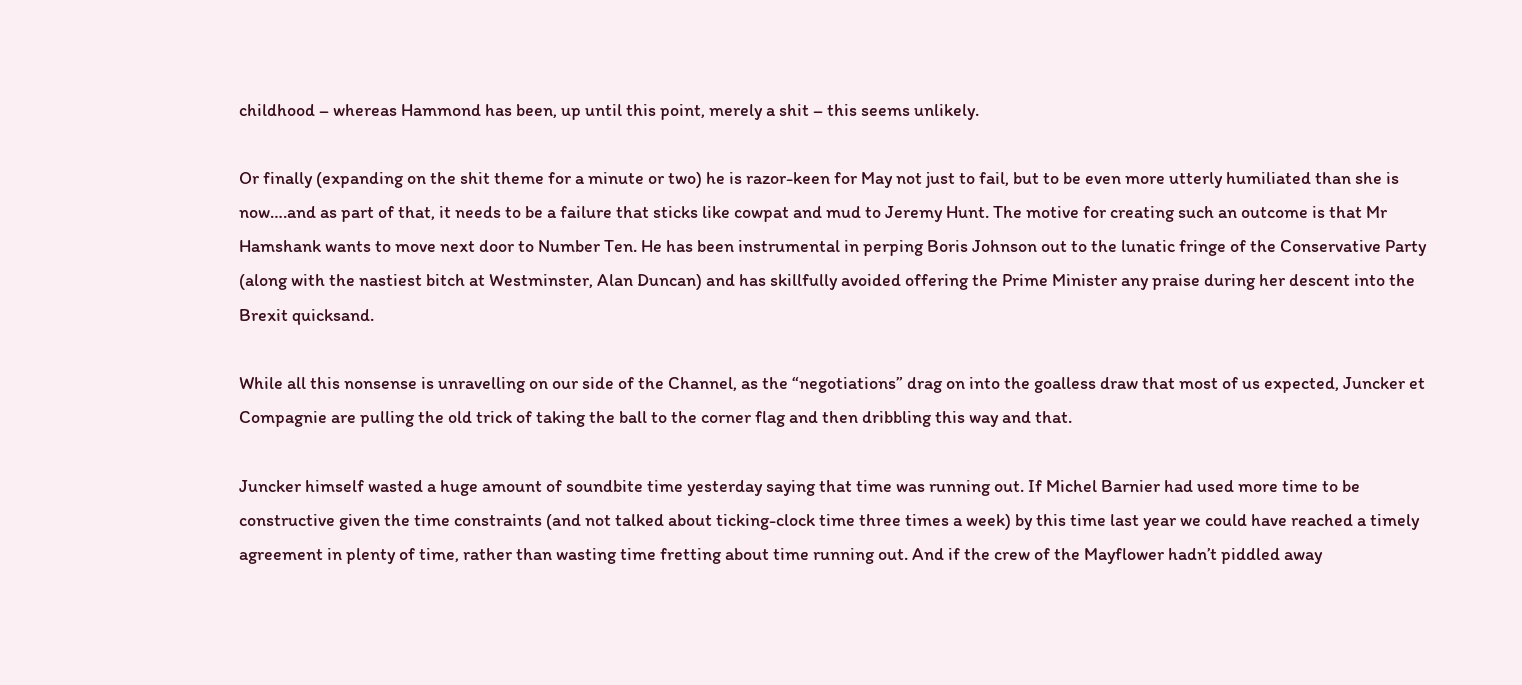childhood – whereas Hammond has been, up until this point, merely a shit – this seems unlikely.

Or finally (expanding on the shit theme for a minute or two) he is razor-keen for May not just to fail, but to be even more utterly humiliated than she is now….and as part of that, it needs to be a failure that sticks like cowpat and mud to Jeremy Hunt. The motive for creating such an outcome is that Mr Hamshank wants to move next door to Number Ten. He has been instrumental in perping Boris Johnson out to the lunatic fringe of the Conservative Party (along with the nastiest bitch at Westminster, Alan Duncan) and has skillfully avoided offering the Prime Minister any praise during her descent into the Brexit quicksand.

While all this nonsense is unravelling on our side of the Channel, as the “negotiations” drag on into the goalless draw that most of us expected, Juncker et Compagnie are pulling the old trick of taking the ball to the corner flag and then dribbling this way and that.

Juncker himself wasted a huge amount of soundbite time yesterday saying that time was running out. If Michel Barnier had used more time to be constructive given the time constraints (and not talked about ticking-clock time three times a week) by this time last year we could have reached a timely agreement in plenty of time, rather than wasting time fretting about time running out. And if the crew of the Mayflower hadn’t piddled away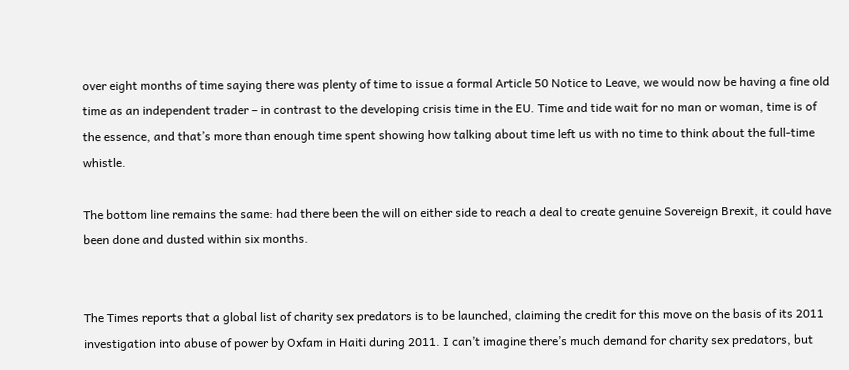over eight months of time saying there was plenty of time to issue a formal Article 50 Notice to Leave, we would now be having a fine old time as an independent trader – in contrast to the developing crisis time in the EU. Time and tide wait for no man or woman, time is of the essence, and that’s more than enough time spent showing how talking about time left us with no time to think about the full-time whistle.

The bottom line remains the same: had there been the will on either side to reach a deal to create genuine Sovereign Brexit, it could have been done and dusted within six months.


The Times reports that a global list of charity sex predators is to be launched, claiming the credit for this move on the basis of its 2011 investigation into abuse of power by Oxfam in Haiti during 2011. I can’t imagine there’s much demand for charity sex predators, but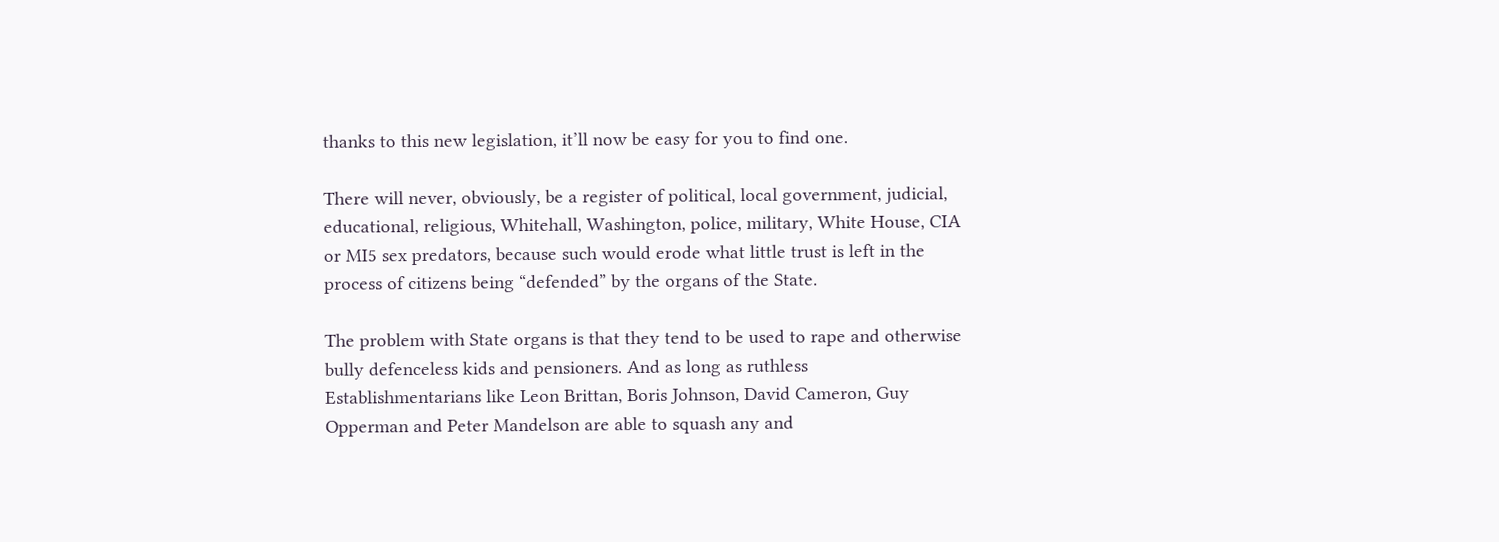thanks to this new legislation, it’ll now be easy for you to find one.

There will never, obviously, be a register of political, local government, judicial, educational, religious, Whitehall, Washington, police, military, White House, CIA or MI5 sex predators, because such would erode what little trust is left in the process of citizens being “defended” by the organs of the State.

The problem with State organs is that they tend to be used to rape and otherwise bully defenceless kids and pensioners. And as long as ruthless Establishmentarians like Leon Brittan, Boris Johnson, David Cameron, Guy Opperman and Peter Mandelson are able to squash any and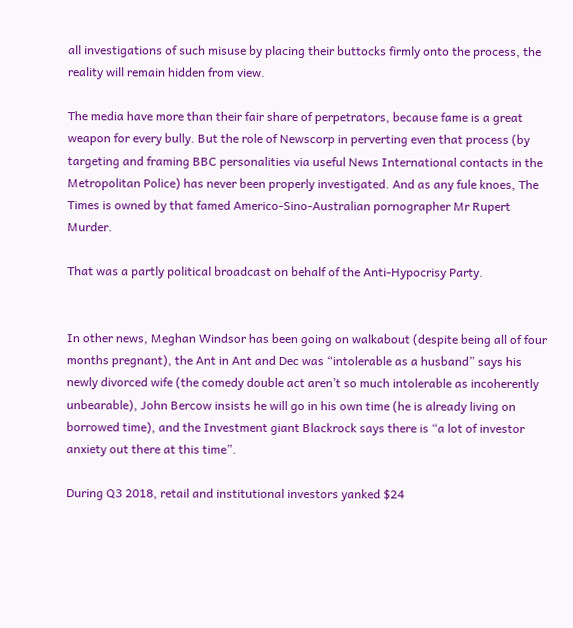all investigations of such misuse by placing their buttocks firmly onto the process, the reality will remain hidden from view.

The media have more than their fair share of perpetrators, because fame is a great weapon for every bully. But the role of Newscorp in perverting even that process (by targeting and framing BBC personalities via useful News International contacts in the Metropolitan Police) has never been properly investigated. And as any fule knoes, The Times is owned by that famed Americo-Sino-Australian pornographer Mr Rupert Murder.

That was a partly political broadcast on behalf of the Anti-Hypocrisy Party.


In other news, Meghan Windsor has been going on walkabout (despite being all of four months pregnant), the Ant in Ant and Dec was “intolerable as a husband” says his newly divorced wife (the comedy double act aren’t so much intolerable as incoherently unbearable), John Bercow insists he will go in his own time (he is already living on borrowed time), and the Investment giant Blackrock says there is “a lot of investor anxiety out there at this time”.

During Q3 2018, retail and institutional investors yanked $24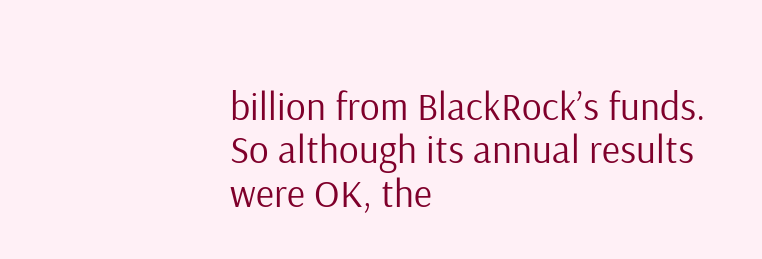billion from BlackRock’s funds. So although its annual results were OK, the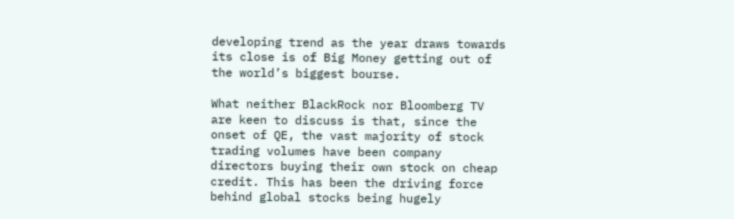developing trend as the year draws towards its close is of Big Money getting out of the world’s biggest bourse.

What neither BlackRock nor Bloomberg TV are keen to discuss is that, since the onset of QE, the vast majority of stock trading volumes have been company directors buying their own stock on cheap credit. This has been the driving force behind global stocks being hugely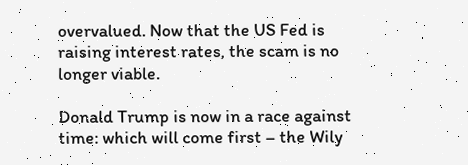overvalued. Now that the US Fed is raising interest rates, the scam is no longer viable.

Donald Trump is now in a race against time: which will come first – the Wily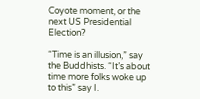Coyote moment, or the next US Presidential Election?

“Time is an illusion,” say the Buddhists. “It’s about time more folks woke up to this” say I.